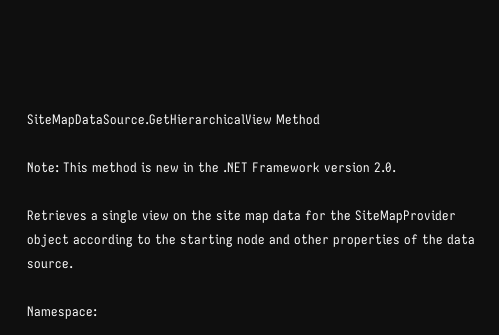SiteMapDataSource.GetHierarchicalView Method

Note: This method is new in the .NET Framework version 2.0.

Retrieves a single view on the site map data for the SiteMapProvider object according to the starting node and other properties of the data source.

Namespace: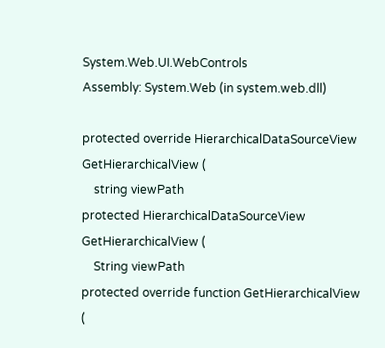System.Web.UI.WebControls
Assembly: System.Web (in system.web.dll)

protected override HierarchicalDataSourceView GetHierarchicalView (
    string viewPath
protected HierarchicalDataSourceView GetHierarchicalView (
    String viewPath
protected override function GetHierarchicalView (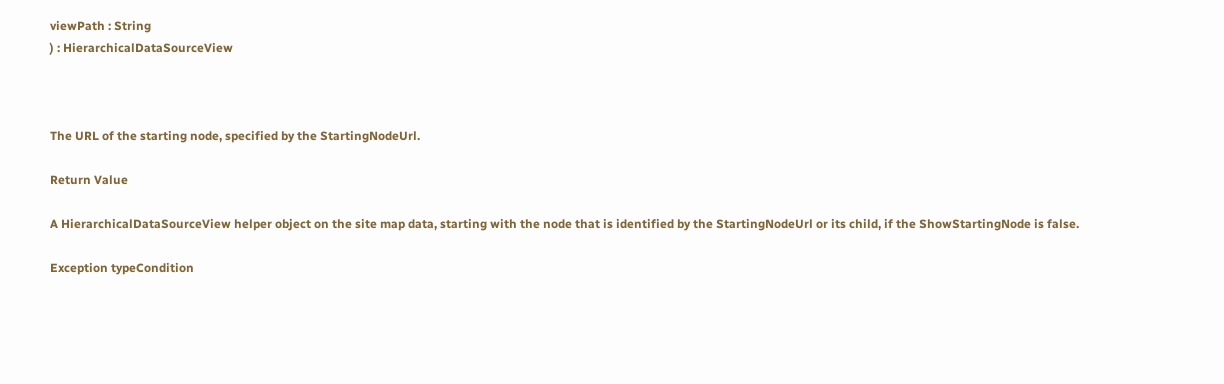viewPath : String
) : HierarchicalDataSourceView



The URL of the starting node, specified by the StartingNodeUrl.

Return Value

A HierarchicalDataSourceView helper object on the site map data, starting with the node that is identified by the StartingNodeUrl or its child, if the ShowStartingNode is false.

Exception typeCondition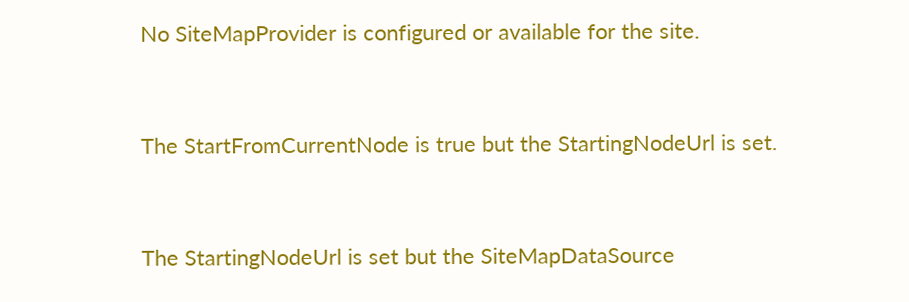No SiteMapProvider is configured or available for the site.


The StartFromCurrentNode is true but the StartingNodeUrl is set.


The StartingNodeUrl is set but the SiteMapDataSource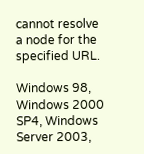cannot resolve a node for the specified URL.

Windows 98, Windows 2000 SP4, Windows Server 2003,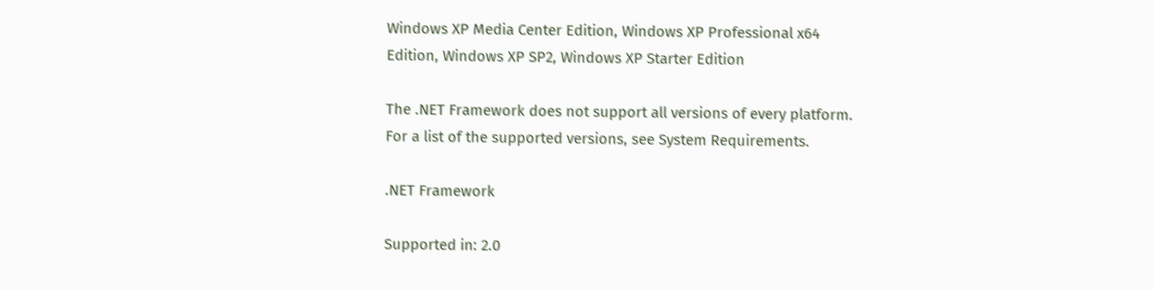Windows XP Media Center Edition, Windows XP Professional x64 Edition, Windows XP SP2, Windows XP Starter Edition

The .NET Framework does not support all versions of every platform. For a list of the supported versions, see System Requirements.

.NET Framework

Supported in: 2.0